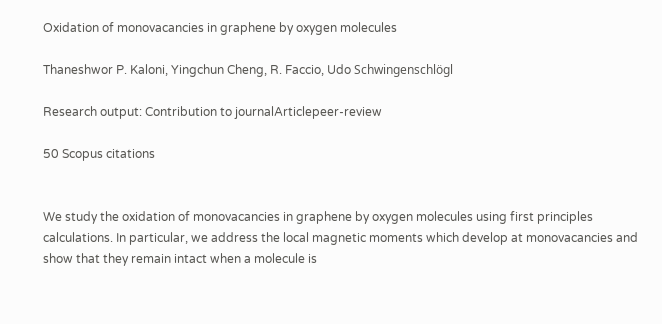Oxidation of monovacancies in graphene by oxygen molecules

Thaneshwor P. Kaloni, Yingchun Cheng, R. Faccio, Udo Schwingenschlögl

Research output: Contribution to journalArticlepeer-review

50 Scopus citations


We study the oxidation of monovacancies in graphene by oxygen molecules using first principles calculations. In particular, we address the local magnetic moments which develop at monovacancies and show that they remain intact when a molecule is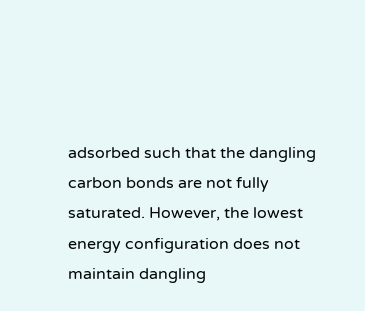adsorbed such that the dangling carbon bonds are not fully saturated. However, the lowest energy configuration does not maintain dangling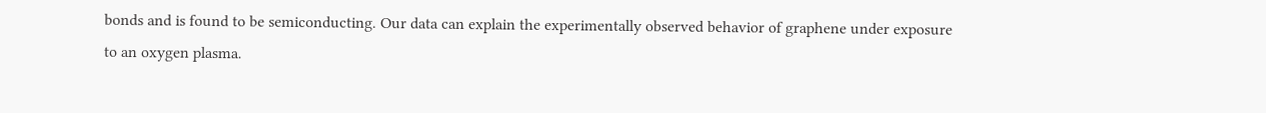bonds and is found to be semiconducting. Our data can explain the experimentally observed behavior of graphene under exposure to an oxygen plasma.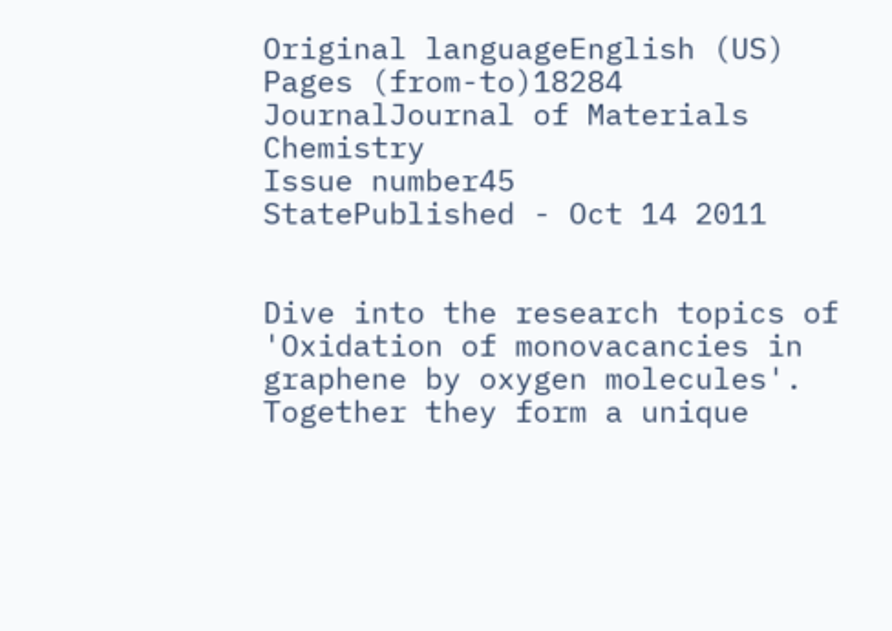Original languageEnglish (US)
Pages (from-to)18284
JournalJournal of Materials Chemistry
Issue number45
StatePublished - Oct 14 2011


Dive into the research topics of 'Oxidation of monovacancies in graphene by oxygen molecules'. Together they form a unique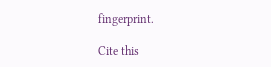fingerprint.

Cite this